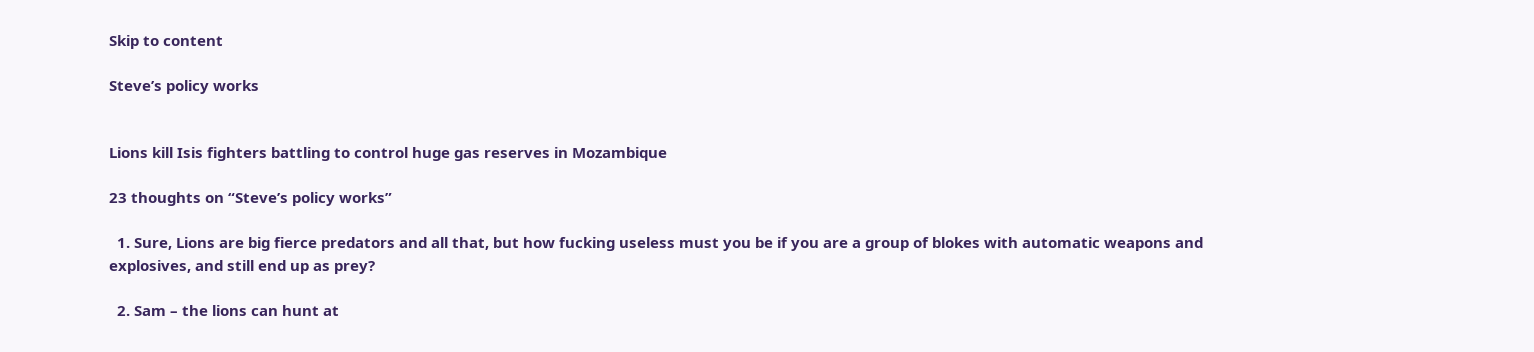Skip to content

Steve’s policy works


Lions kill Isis fighters battling to control huge gas reserves in Mozambique

23 thoughts on “Steve’s policy works”

  1. Sure, Lions are big fierce predators and all that, but how fucking useless must you be if you are a group of blokes with automatic weapons and explosives, and still end up as prey?

  2. Sam – the lions can hunt at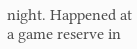night. Happened at a game reserve in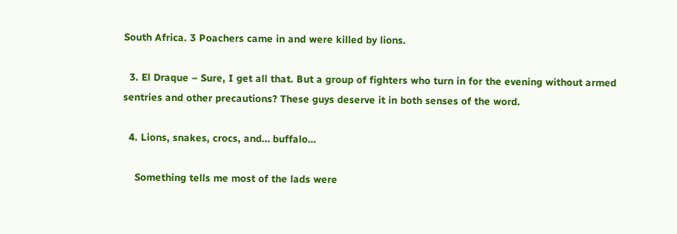South Africa. 3 Poachers came in and were killed by lions.

  3. El Draque – Sure, I get all that. But a group of fighters who turn in for the evening without armed sentries and other precautions? These guys deserve it in both senses of the word.

  4. Lions, snakes, crocs, and… buffalo…

    Something tells me most of the lads were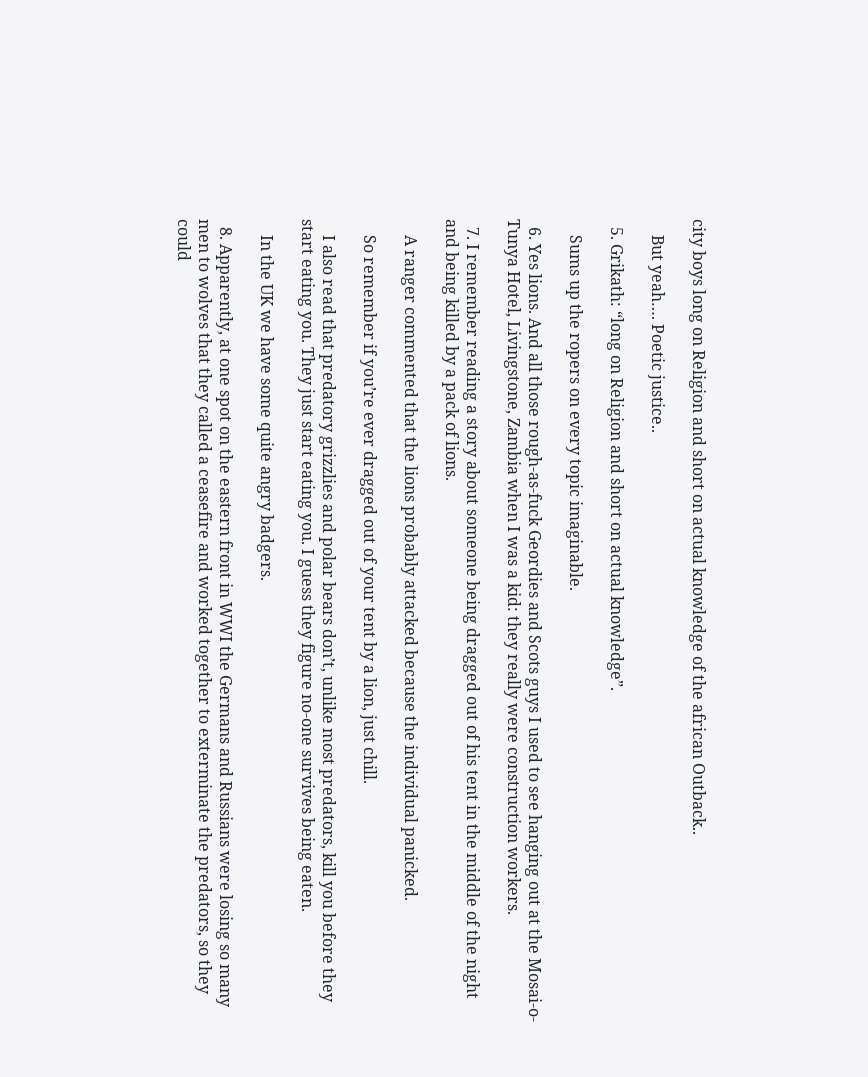city boys long on Religion and short on actual knowledge of the african Outback..

    But yeah…. Poetic justice..

  5. Grikath: “long on Religion and short on actual knowledge”.

    Sums up the ropers on every topic imaginable.

  6. Yes lions. And all those rough-as-fuck Geordies and Scots guys I used to see hanging out at the Mosai-o-Tunya Hotel, Livingstone, Zambia when I was a kid: they really were construction workers.

  7. I remember reading a story about someone being dragged out of his tent in the middle of the night and being killed by a pack of lions.

    A ranger commented that the lions probably attacked because the individual panicked.

    So remember if you’re ever dragged out of your tent by a lion, just chill.

    I also read that predatory grizzlies and polar bears don’t, unlike most predators, kill you before they start eating you. They just start eating you. I guess they figure no-one survives being eaten.

    In the UK we have some quite angry badgers.

  8. Apparently, at one spot on the eastern front in WWI the Germans and Russians were losing so many men to wolves that they called a ceasefire and worked together to exterminate the predators, so they could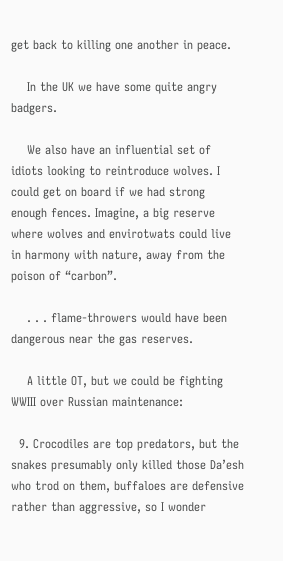get back to killing one another in peace.

    In the UK we have some quite angry badgers.

    We also have an influential set of idiots looking to reintroduce wolves. I could get on board if we had strong enough fences. Imagine, a big reserve where wolves and envirotwats could live in harmony with nature, away from the poison of “carbon”.

    . . . flame-throwers would have been dangerous near the gas reserves.

    A little OT, but we could be fighting WWIII over Russian maintenance:

  9. Crocodiles are top predators, but the snakes presumably only killed those Da’esh who trod on them, buffaloes are defensive rather than aggressive, so I wonder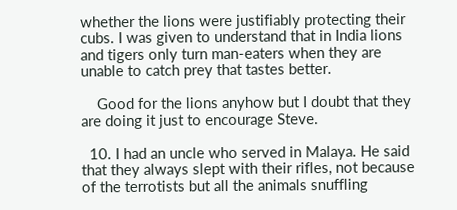whether the lions were justifiably protecting their cubs. I was given to understand that in India lions and tigers only turn man-eaters when they are unable to catch prey that tastes better.

    Good for the lions anyhow but I doubt that they are doing it just to encourage Steve.

  10. I had an uncle who served in Malaya. He said that they always slept with their rifles, not because of the terrotists but all the animals snuffling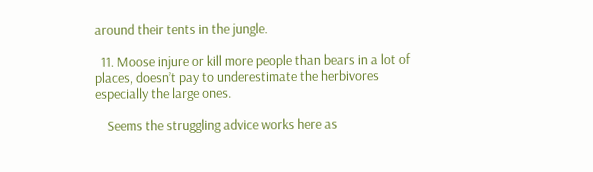around their tents in the jungle.

  11. Moose injure or kill more people than bears in a lot of places, doesn’t pay to underestimate the herbivores especially the large ones.

    Seems the struggling advice works here as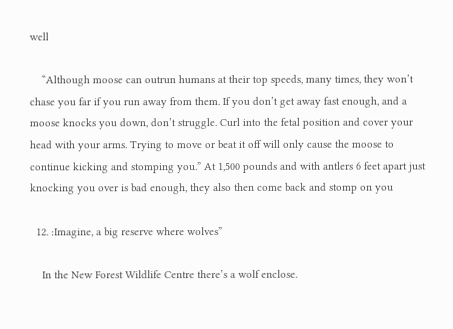well

    “Although moose can outrun humans at their top speeds, many times, they won’t chase you far if you run away from them. If you don’t get away fast enough, and a moose knocks you down, don’t struggle. Curl into the fetal position and cover your head with your arms. Trying to move or beat it off will only cause the moose to continue kicking and stomping you.” At 1,500 pounds and with antlers 6 feet apart just knocking you over is bad enough, they also then come back and stomp on you

  12. :Imagine, a big reserve where wolves”

    In the New Forest Wildlife Centre there’s a wolf enclose.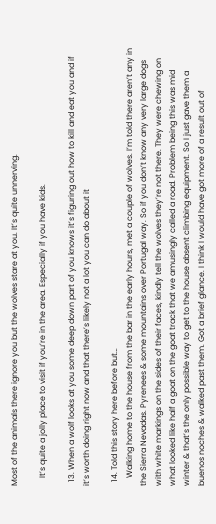Most of the animals there ignore you but the wolves stare at you. It’s quite unnerving.

    It’s quite a jolly place to visit if you’re in the area. Especially if you have kids.

  13. When a wolf looks at you some deep down part of you knows it’s figuring out how to kill and eat you and if it’s worth doing right now and that there’s likely not a lot you can do about it

  14. Told this story here before but…
    Walking home to the house from the bar in the early hours, met a couple of wolves. I’m told there aren’t any in the Sierra Nevadas. Pyrenees & some mountains over Portugal way. So if you don’t know any very large dogs with white markings on the sides of their faces, kindly tell the wolves they’re not there. They were chewing on what looked like half a goat on the goat track that we amusingly called a road. Problem being this was mid winter & that’s the only possible way to get to the house absent climbing equipment. So I just gave them a buenos noches & walked past them. Got a brief glance. I think I would have got more of a result out of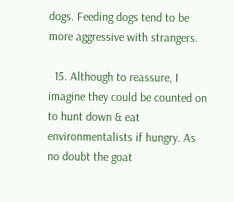dogs. Feeding dogs tend to be more aggressive with strangers.

  15. Although to reassure, I imagine they could be counted on to hunt down & eat environmentalists if hungry. As no doubt the goat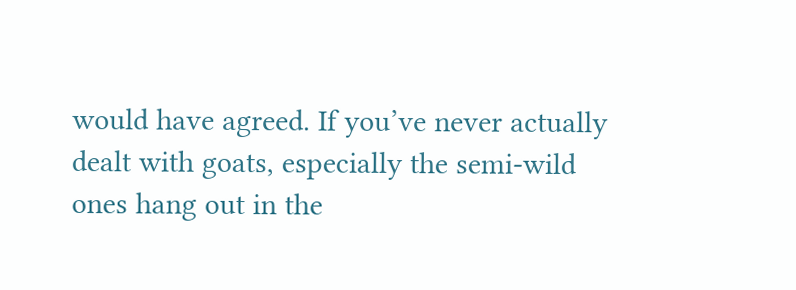would have agreed. If you’ve never actually dealt with goats, especially the semi-wild ones hang out in the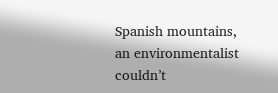Spanish mountains, an environmentalist couldn’t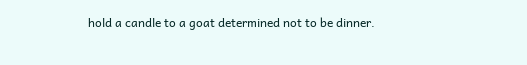hold a candle to a goat determined not to be dinner.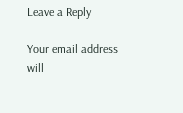Leave a Reply

Your email address will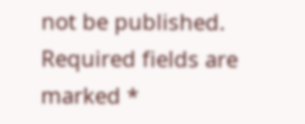not be published. Required fields are marked *